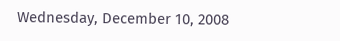Wednesday, December 10, 2008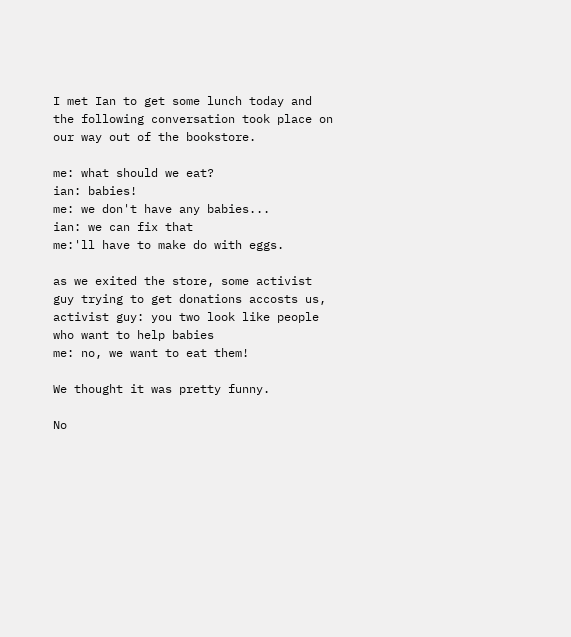I met Ian to get some lunch today and the following conversation took place on our way out of the bookstore.

me: what should we eat?
ian: babies!
me: we don't have any babies...
ian: we can fix that
me:'ll have to make do with eggs.

as we exited the store, some activist guy trying to get donations accosts us,
activist guy: you two look like people who want to help babies
me: no, we want to eat them!

We thought it was pretty funny.

No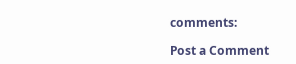comments:

Post a Comment